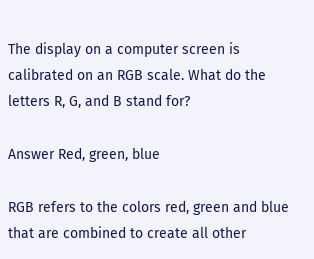The display on a computer screen is calibrated on an RGB scale. What do the letters R, G, and B stand for?

Answer Red, green, blue

RGB refers to the colors red, green and blue that are combined to create all other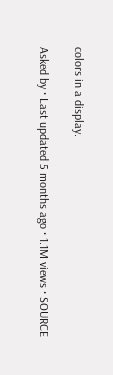colors in a display.

Asked by · Last updated 5 months ago · 1.1M views · SOURCE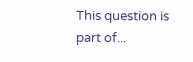This question is part of...